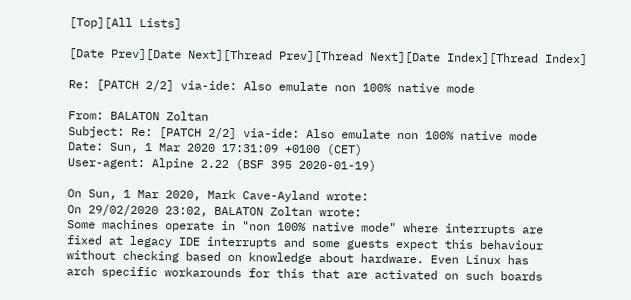[Top][All Lists]

[Date Prev][Date Next][Thread Prev][Thread Next][Date Index][Thread Index]

Re: [PATCH 2/2] via-ide: Also emulate non 100% native mode

From: BALATON Zoltan
Subject: Re: [PATCH 2/2] via-ide: Also emulate non 100% native mode
Date: Sun, 1 Mar 2020 17:31:09 +0100 (CET)
User-agent: Alpine 2.22 (BSF 395 2020-01-19)

On Sun, 1 Mar 2020, Mark Cave-Ayland wrote:
On 29/02/2020 23:02, BALATON Zoltan wrote:
Some machines operate in "non 100% native mode" where interrupts are
fixed at legacy IDE interrupts and some guests expect this behaviour
without checking based on knowledge about hardware. Even Linux has
arch specific workarounds for this that are activated on such boards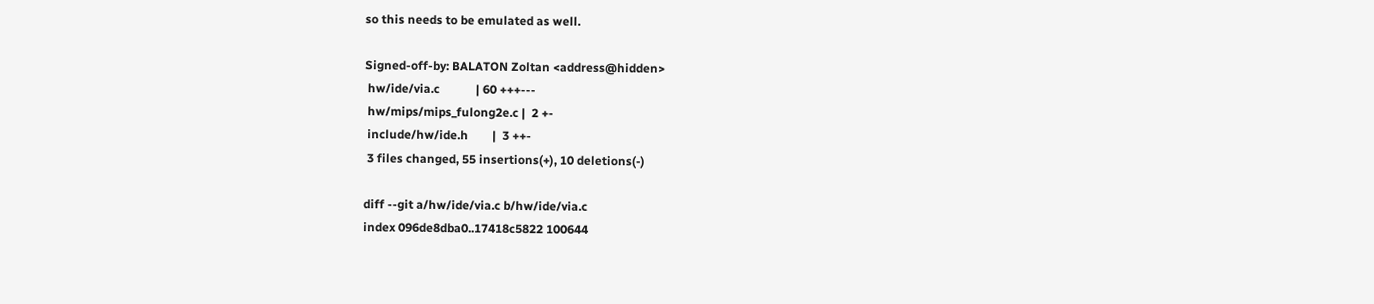so this needs to be emulated as well.

Signed-off-by: BALATON Zoltan <address@hidden>
 hw/ide/via.c            | 60 +++---
 hw/mips/mips_fulong2e.c |  2 +-
 include/hw/ide.h        |  3 ++-
 3 files changed, 55 insertions(+), 10 deletions(-)

diff --git a/hw/ide/via.c b/hw/ide/via.c
index 096de8dba0..17418c5822 100644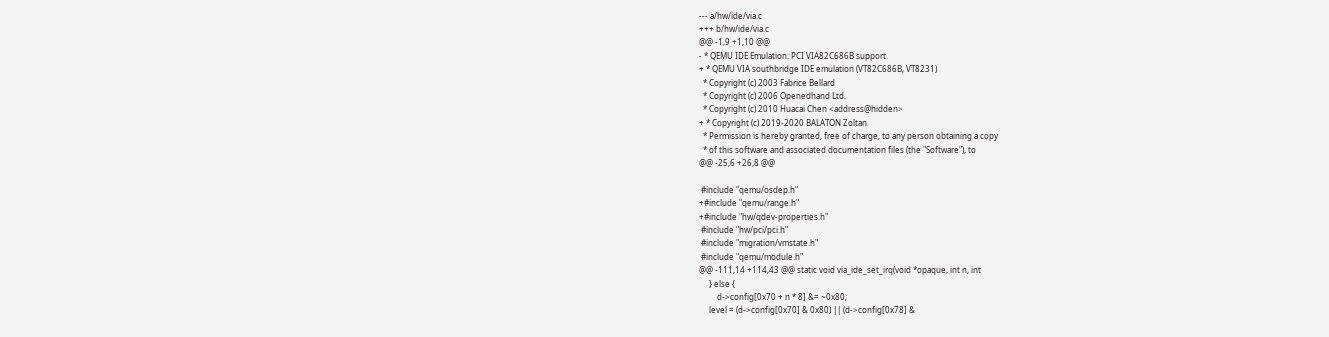--- a/hw/ide/via.c
+++ b/hw/ide/via.c
@@ -1,9 +1,10 @@
- * QEMU IDE Emulation: PCI VIA82C686B support.
+ * QEMU VIA southbridge IDE emulation (VT82C686B, VT8231)
  * Copyright (c) 2003 Fabrice Bellard
  * Copyright (c) 2006 Openedhand Ltd.
  * Copyright (c) 2010 Huacai Chen <address@hidden>
+ * Copyright (c) 2019-2020 BALATON Zoltan
  * Permission is hereby granted, free of charge, to any person obtaining a copy
  * of this software and associated documentation files (the "Software"), to
@@ -25,6 +26,8 @@

 #include "qemu/osdep.h"
+#include "qemu/range.h"
+#include "hw/qdev-properties.h"
 #include "hw/pci/pci.h"
 #include "migration/vmstate.h"
 #include "qemu/module.h"
@@ -111,14 +114,43 @@ static void via_ide_set_irq(void *opaque, int n, int
     } else {
         d->config[0x70 + n * 8] &= ~0x80;
     level = (d->config[0x70] & 0x80) || (d->config[0x78] &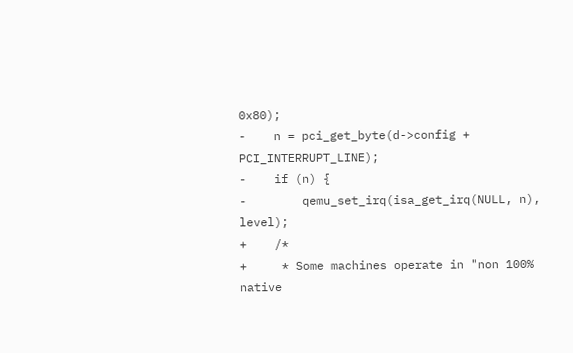0x80);
-    n = pci_get_byte(d->config + PCI_INTERRUPT_LINE);
-    if (n) {
-        qemu_set_irq(isa_get_irq(NULL, n), level);
+    /*
+     * Some machines operate in "non 100% native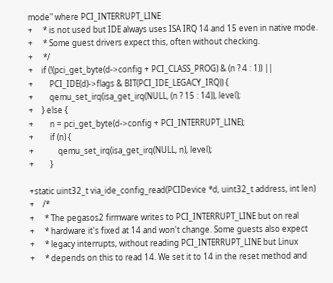mode" where PCI_INTERRUPT_LINE
+     * is not used but IDE always uses ISA IRQ 14 and 15 even in native mode.
+     * Some guest drivers expect this, often without checking.
+     */
+    if (!(pci_get_byte(d->config + PCI_CLASS_PROG) & (n ? 4 : 1)) ||
+        PCI_IDE(d)->flags & BIT(PCI_IDE_LEGACY_IRQ)) {
+        qemu_set_irq(isa_get_irq(NULL, (n ? 15 : 14)), level);
+    } else {
+        n = pci_get_byte(d->config + PCI_INTERRUPT_LINE);
+        if (n) {
+            qemu_set_irq(isa_get_irq(NULL, n), level);
+        }

+static uint32_t via_ide_config_read(PCIDevice *d, uint32_t address, int len)
+    /*
+     * The pegasos2 firmware writes to PCI_INTERRUPT_LINE but on real
+     * hardware it's fixed at 14 and won't change. Some guests also expect
+     * legacy interrupts, without reading PCI_INTERRUPT_LINE but Linux
+     * depends on this to read 14. We set it to 14 in the reset method and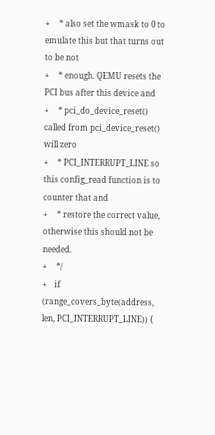+     * also set the wmask to 0 to emulate this but that turns out to be not
+     * enough. QEMU resets the PCI bus after this device and
+     * pci_do_device_reset() called from pci_device_reset() will zero
+     * PCI_INTERRUPT_LINE so this config_read function is to counter that and
+     * restore the correct value, otherwise this should not be needed.
+     */
+    if (range_covers_byte(address, len, PCI_INTERRUPT_LINE)) {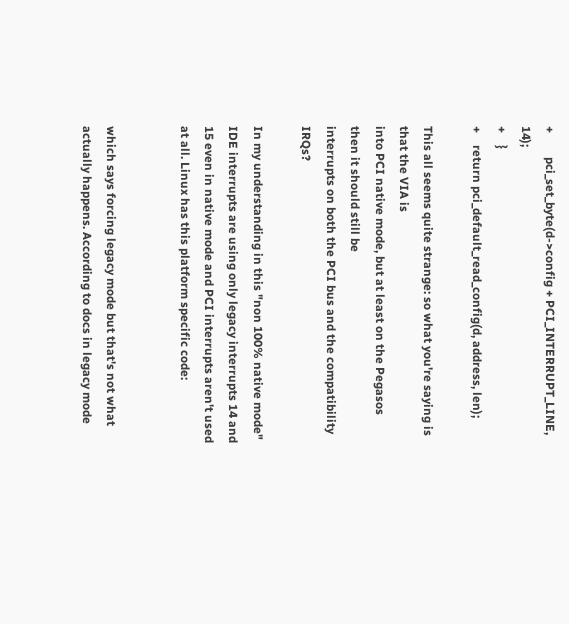+        pci_set_byte(d->config + PCI_INTERRUPT_LINE, 14);
+    }
+    return pci_default_read_config(d, address, len);

This all seems quite strange: so what you're saying is that the VIA is
into PCI native mode, but at least on the Pegasos then it should still be
interrupts on both the PCI bus and the compatibility IRQs?

In my understanding in this "non 100% native mode" IDE interrupts are using only legacy interrupts 14 and 15 even in native mode and PCI interrupts aren't used at all. Linux has this platform specific code:


which says forcing legacy mode but that's not what actually happens. According to docs in legacy mode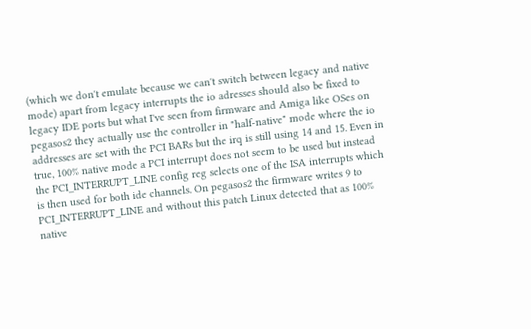(which we don't emulate because we can't switch between legacy and native mode) apart from legacy interrupts the io adresses should also be fixed to legacy IDE ports but what I've seen from firmware and Amiga like OSes on pegasos2 they actually use the controller in "half-native" mode where the io addresses are set with the PCI BARs but the irq is still using 14 and 15. Even in true, 100% native mode a PCI interrupt does not seem to be used but instead the PCI_INTERRUPT_LINE config reg selects one of the ISA interrupts which is then used for both ide channels. On pegasos2 the firmware writes 9 to PCI_INTERRUPT_LINE and without this patch Linux detected that as 100% native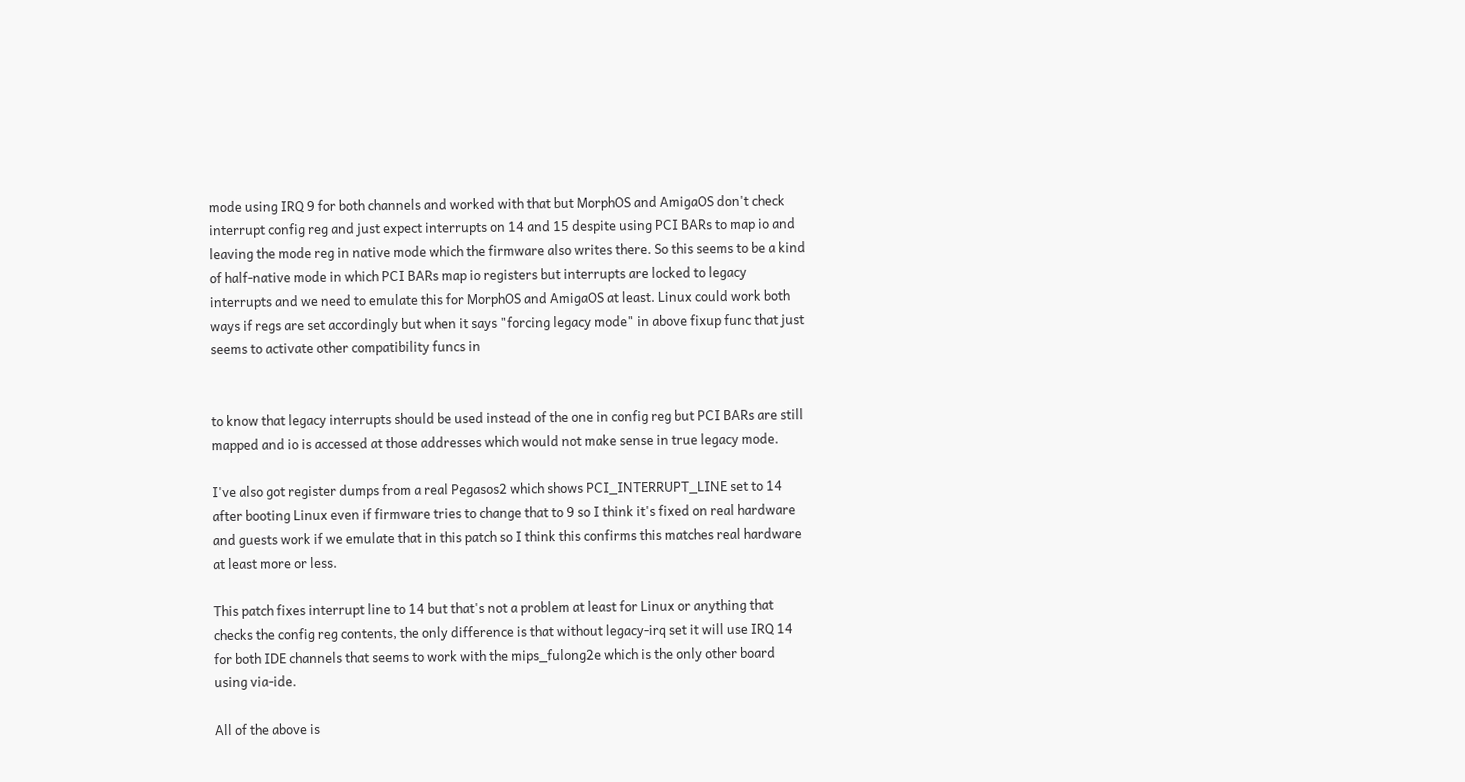mode using IRQ 9 for both channels and worked with that but MorphOS and AmigaOS don't check interrupt config reg and just expect interrupts on 14 and 15 despite using PCI BARs to map io and leaving the mode reg in native mode which the firmware also writes there. So this seems to be a kind of half-native mode in which PCI BARs map io registers but interrupts are locked to legacy interrupts and we need to emulate this for MorphOS and AmigaOS at least. Linux could work both ways if regs are set accordingly but when it says "forcing legacy mode" in above fixup func that just seems to activate other compatibility funcs in


to know that legacy interrupts should be used instead of the one in config reg but PCI BARs are still mapped and io is accessed at those addresses which would not make sense in true legacy mode.

I've also got register dumps from a real Pegasos2 which shows PCI_INTERRUPT_LINE set to 14 after booting Linux even if firmware tries to change that to 9 so I think it's fixed on real hardware and guests work if we emulate that in this patch so I think this confirms this matches real hardware at least more or less.

This patch fixes interrupt line to 14 but that's not a problem at least for Linux or anything that checks the config reg contents, the only difference is that without legacy-irq set it will use IRQ 14 for both IDE channels that seems to work with the mips_fulong2e which is the only other board using via-ide.

All of the above is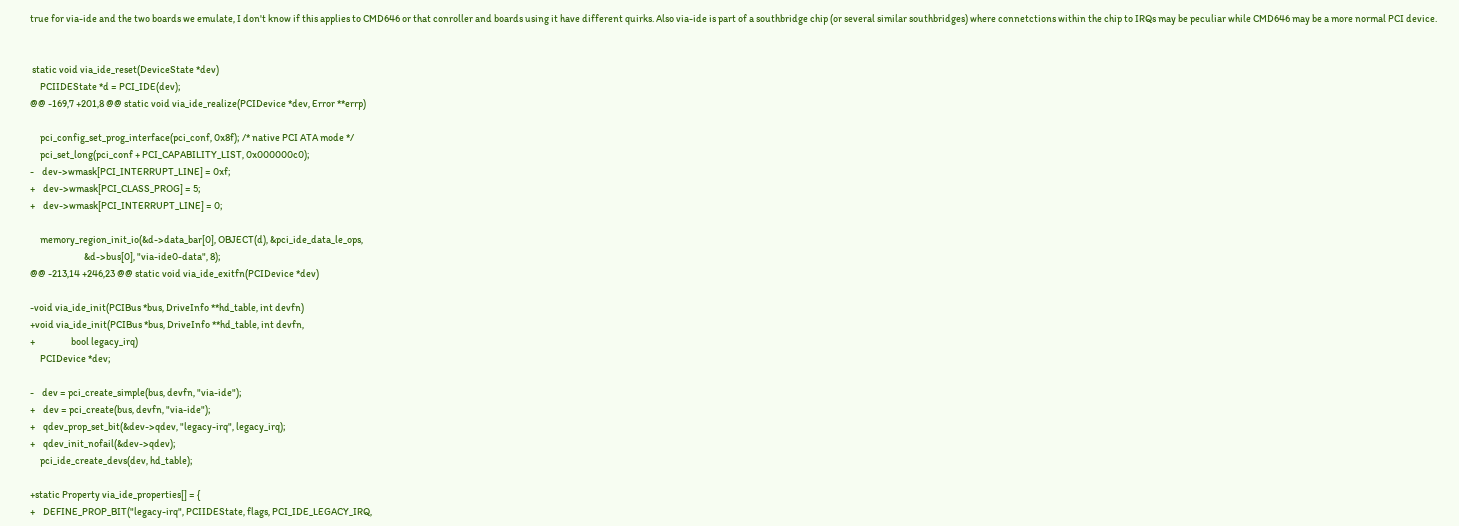true for via-ide and the two boards we emulate, I don't know if this applies to CMD646 or that conroller and boards using it have different quirks. Also via-ide is part of a southbridge chip (or several similar southbridges) where connetctions within the chip to IRQs may be peculiar while CMD646 may be a more normal PCI device.


 static void via_ide_reset(DeviceState *dev)
     PCIIDEState *d = PCI_IDE(dev);
@@ -169,7 +201,8 @@ static void via_ide_realize(PCIDevice *dev, Error **errp)

     pci_config_set_prog_interface(pci_conf, 0x8f); /* native PCI ATA mode */
     pci_set_long(pci_conf + PCI_CAPABILITY_LIST, 0x000000c0);
-    dev->wmask[PCI_INTERRUPT_LINE] = 0xf;
+    dev->wmask[PCI_CLASS_PROG] = 5;
+    dev->wmask[PCI_INTERRUPT_LINE] = 0;

     memory_region_init_io(&d->data_bar[0], OBJECT(d), &pci_ide_data_le_ops,
                           &d->bus[0], "via-ide0-data", 8);
@@ -213,14 +246,23 @@ static void via_ide_exitfn(PCIDevice *dev)

-void via_ide_init(PCIBus *bus, DriveInfo **hd_table, int devfn)
+void via_ide_init(PCIBus *bus, DriveInfo **hd_table, int devfn,
+                  bool legacy_irq)
     PCIDevice *dev;

-    dev = pci_create_simple(bus, devfn, "via-ide");
+    dev = pci_create(bus, devfn, "via-ide");
+    qdev_prop_set_bit(&dev->qdev, "legacy-irq", legacy_irq);
+    qdev_init_nofail(&dev->qdev);
     pci_ide_create_devs(dev, hd_table);

+static Property via_ide_properties[] = {
+    DEFINE_PROP_BIT("legacy-irq", PCIIDEState, flags, PCI_IDE_LEGACY_IRQ,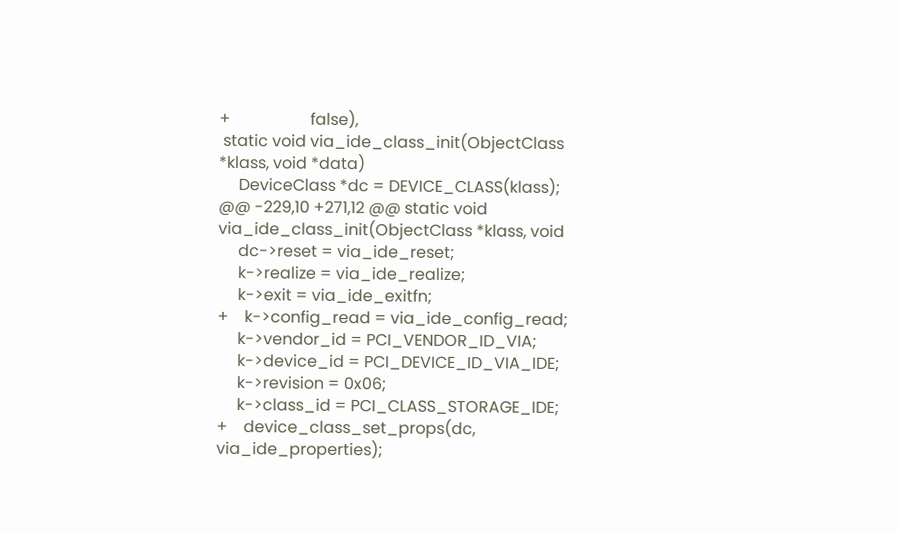+                    false),
 static void via_ide_class_init(ObjectClass *klass, void *data)
     DeviceClass *dc = DEVICE_CLASS(klass);
@@ -229,10 +271,12 @@ static void via_ide_class_init(ObjectClass *klass, void
     dc->reset = via_ide_reset;
     k->realize = via_ide_realize;
     k->exit = via_ide_exitfn;
+    k->config_read = via_ide_config_read;
     k->vendor_id = PCI_VENDOR_ID_VIA;
     k->device_id = PCI_DEVICE_ID_VIA_IDE;
     k->revision = 0x06;
     k->class_id = PCI_CLASS_STORAGE_IDE;
+    device_class_set_props(dc, via_ide_properties);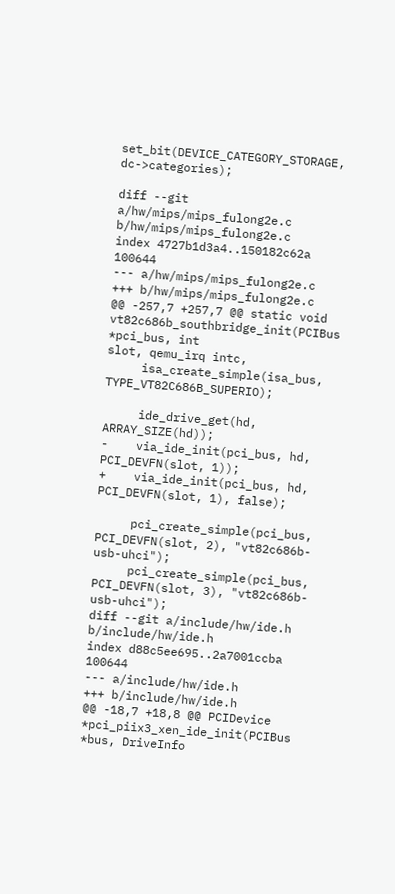set_bit(DEVICE_CATEGORY_STORAGE, dc->categories);

diff --git a/hw/mips/mips_fulong2e.c b/hw/mips/mips_fulong2e.c
index 4727b1d3a4..150182c62a 100644
--- a/hw/mips/mips_fulong2e.c
+++ b/hw/mips/mips_fulong2e.c
@@ -257,7 +257,7 @@ static void vt82c686b_southbridge_init(PCIBus *pci_bus, int
slot, qemu_irq intc,
     isa_create_simple(isa_bus, TYPE_VT82C686B_SUPERIO);

     ide_drive_get(hd, ARRAY_SIZE(hd));
-    via_ide_init(pci_bus, hd, PCI_DEVFN(slot, 1));
+    via_ide_init(pci_bus, hd, PCI_DEVFN(slot, 1), false);

     pci_create_simple(pci_bus, PCI_DEVFN(slot, 2), "vt82c686b-usb-uhci");
     pci_create_simple(pci_bus, PCI_DEVFN(slot, 3), "vt82c686b-usb-uhci");
diff --git a/include/hw/ide.h b/include/hw/ide.h
index d88c5ee695..2a7001ccba 100644
--- a/include/hw/ide.h
+++ b/include/hw/ide.h
@@ -18,7 +18,8 @@ PCIDevice *pci_piix3_xen_ide_init(PCIBus *bus, DriveInfo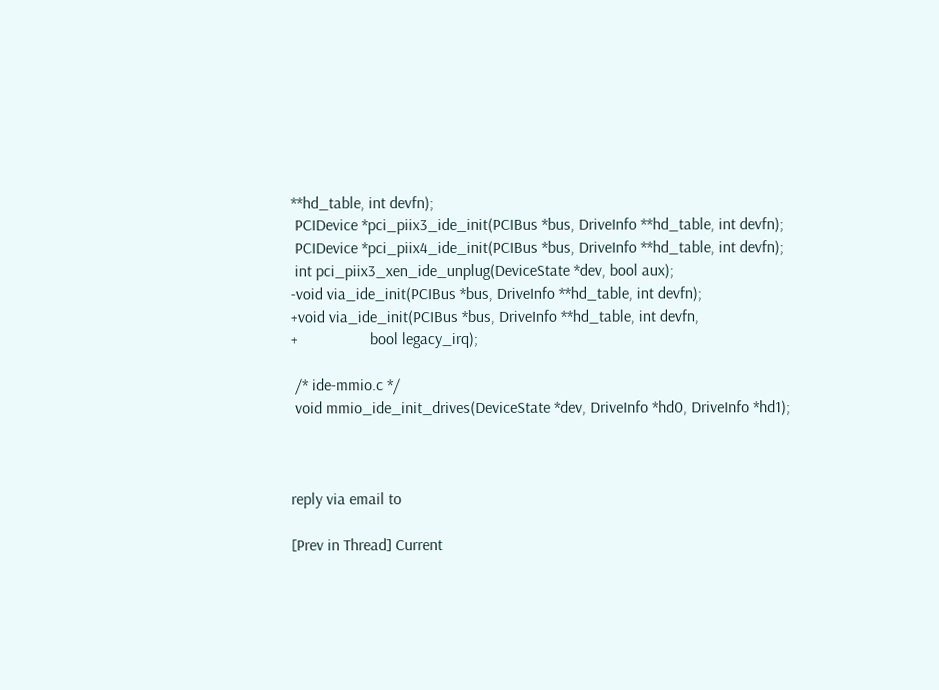**hd_table, int devfn);
 PCIDevice *pci_piix3_ide_init(PCIBus *bus, DriveInfo **hd_table, int devfn);
 PCIDevice *pci_piix4_ide_init(PCIBus *bus, DriveInfo **hd_table, int devfn);
 int pci_piix3_xen_ide_unplug(DeviceState *dev, bool aux);
-void via_ide_init(PCIBus *bus, DriveInfo **hd_table, int devfn);
+void via_ide_init(PCIBus *bus, DriveInfo **hd_table, int devfn,
+                  bool legacy_irq);

 /* ide-mmio.c */
 void mmio_ide_init_drives(DeviceState *dev, DriveInfo *hd0, DriveInfo *hd1);



reply via email to

[Prev in Thread] Current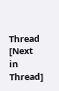Thread [Next in Thread]